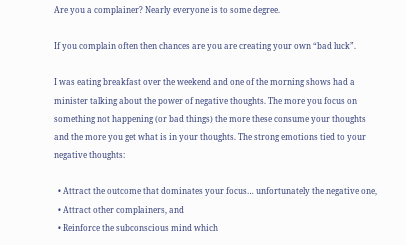Are you a complainer? Nearly everyone is to some degree.

If you complain often then chances are you are creating your own “bad luck”.

I was eating breakfast over the weekend and one of the morning shows had a minister talking about the power of negative thoughts. The more you focus on something not happening (or bad things) the more these consume your thoughts and the more you get what is in your thoughts. The strong emotions tied to your negative thoughts:

  • Attract the outcome that dominates your focus… unfortunately the negative one,
  • Attract other complainers, and
  • Reinforce the subconscious mind which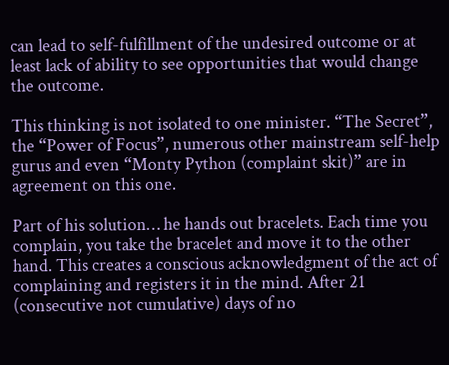can lead to self-fulfillment of the undesired outcome or at least lack of ability to see opportunities that would change the outcome.

This thinking is not isolated to one minister. “The Secret”, the “Power of Focus”, numerous other mainstream self-help gurus and even “Monty Python (complaint skit)” are in agreement on this one.

Part of his solution… he hands out bracelets. Each time you complain, you take the bracelet and move it to the other hand. This creates a conscious acknowledgment of the act of complaining and registers it in the mind. After 21 (consecutive not cumulative) days of no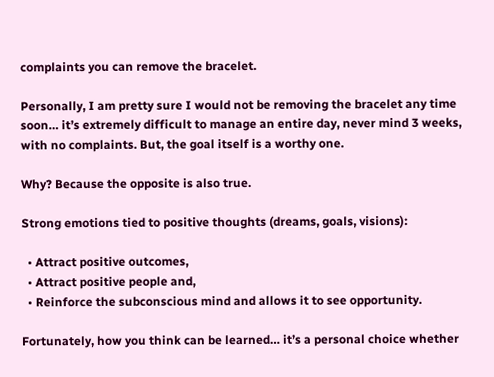complaints you can remove the bracelet.

Personally, I am pretty sure I would not be removing the bracelet any time soon… it’s extremely difficult to manage an entire day, never mind 3 weeks, with no complaints. But, the goal itself is a worthy one.

Why? Because the opposite is also true.

Strong emotions tied to positive thoughts (dreams, goals, visions):

  • Attract positive outcomes,
  • Attract positive people and,
  • Reinforce the subconscious mind and allows it to see opportunity.

Fortunately, how you think can be learned… it’s a personal choice whether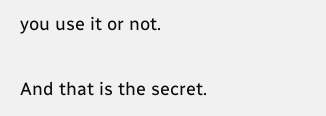you use it or not.

And that is the secret.